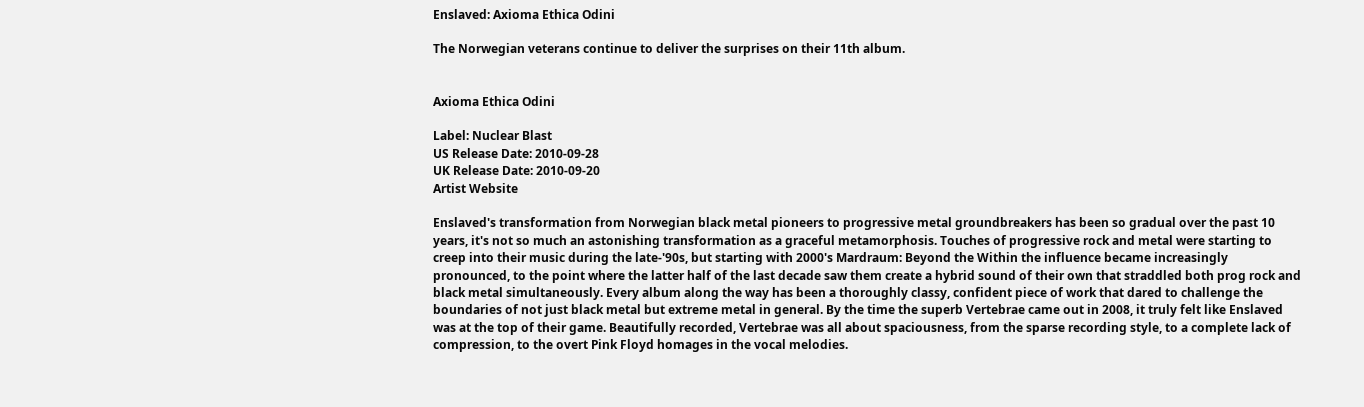Enslaved: Axioma Ethica Odini

The Norwegian veterans continue to deliver the surprises on their 11th album.


Axioma Ethica Odini

Label: Nuclear Blast
US Release Date: 2010-09-28
UK Release Date: 2010-09-20
Artist Website

Enslaved's transformation from Norwegian black metal pioneers to progressive metal groundbreakers has been so gradual over the past 10 years, it's not so much an astonishing transformation as a graceful metamorphosis. Touches of progressive rock and metal were starting to creep into their music during the late-'90s, but starting with 2000's Mardraum: Beyond the Within the influence became increasingly pronounced, to the point where the latter half of the last decade saw them create a hybrid sound of their own that straddled both prog rock and black metal simultaneously. Every album along the way has been a thoroughly classy, confident piece of work that dared to challenge the boundaries of not just black metal but extreme metal in general. By the time the superb Vertebrae came out in 2008, it truly felt like Enslaved was at the top of their game. Beautifully recorded, Vertebrae was all about spaciousness, from the sparse recording style, to a complete lack of compression, to the overt Pink Floyd homages in the vocal melodies.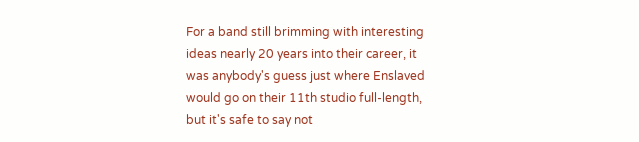For a band still brimming with interesting ideas nearly 20 years into their career, it was anybody's guess just where Enslaved would go on their 11th studio full-length, but it's safe to say not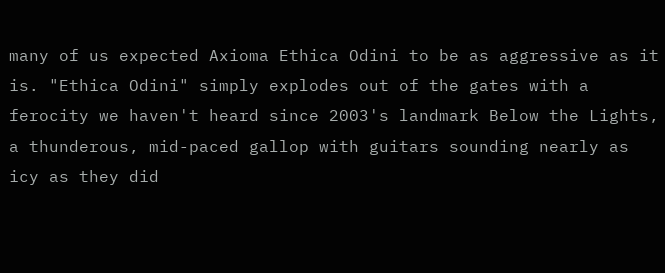many of us expected Axioma Ethica Odini to be as aggressive as it is. "Ethica Odini" simply explodes out of the gates with a ferocity we haven't heard since 2003's landmark Below the Lights, a thunderous, mid-paced gallop with guitars sounding nearly as icy as they did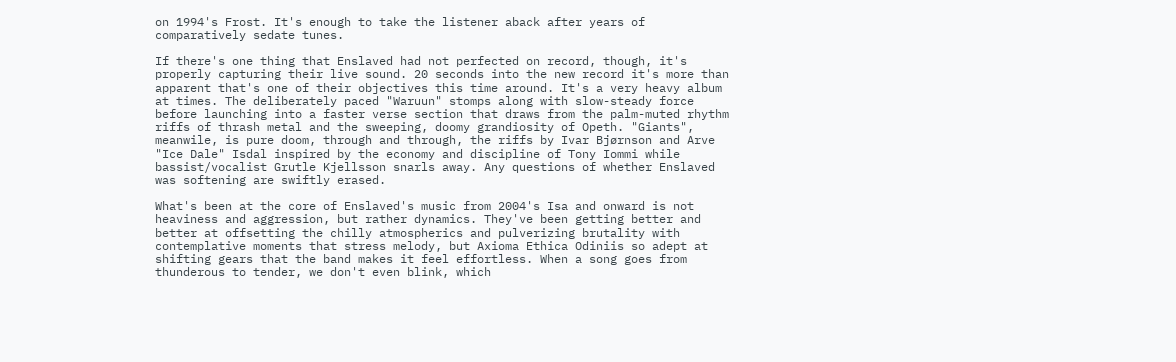on 1994's Frost. It's enough to take the listener aback after years of comparatively sedate tunes.

If there's one thing that Enslaved had not perfected on record, though, it's properly capturing their live sound. 20 seconds into the new record it's more than apparent that's one of their objectives this time around. It's a very heavy album at times. The deliberately paced "Waruun" stomps along with slow-steady force before launching into a faster verse section that draws from the palm-muted rhythm riffs of thrash metal and the sweeping, doomy grandiosity of Opeth. "Giants", meanwile, is pure doom, through and through, the riffs by Ivar Bjørnson and Arve "Ice Dale" Isdal inspired by the economy and discipline of Tony Iommi while bassist/vocalist Grutle Kjellsson snarls away. Any questions of whether Enslaved was softening are swiftly erased.

What's been at the core of Enslaved's music from 2004's Isa and onward is not heaviness and aggression, but rather dynamics. They've been getting better and better at offsetting the chilly atmospherics and pulverizing brutality with contemplative moments that stress melody, but Axioma Ethica Odiniis so adept at shifting gears that the band makes it feel effortless. When a song goes from thunderous to tender, we don't even blink, which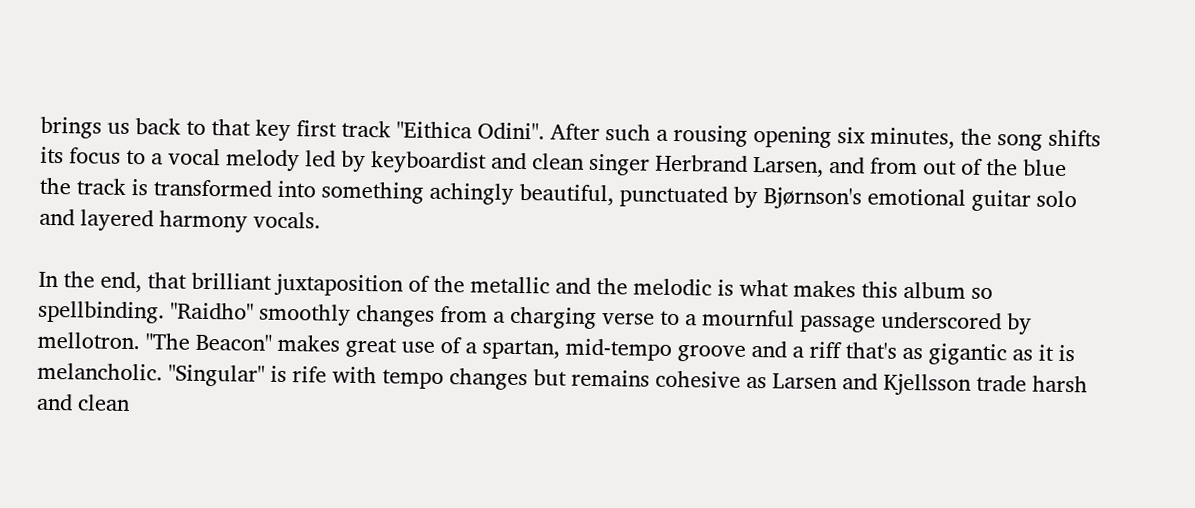brings us back to that key first track "Eithica Odini". After such a rousing opening six minutes, the song shifts its focus to a vocal melody led by keyboardist and clean singer Herbrand Larsen, and from out of the blue the track is transformed into something achingly beautiful, punctuated by Bjørnson's emotional guitar solo and layered harmony vocals.

In the end, that brilliant juxtaposition of the metallic and the melodic is what makes this album so spellbinding. "Raidho" smoothly changes from a charging verse to a mournful passage underscored by mellotron. "The Beacon" makes great use of a spartan, mid-tempo groove and a riff that's as gigantic as it is melancholic. "Singular" is rife with tempo changes but remains cohesive as Larsen and Kjellsson trade harsh and clean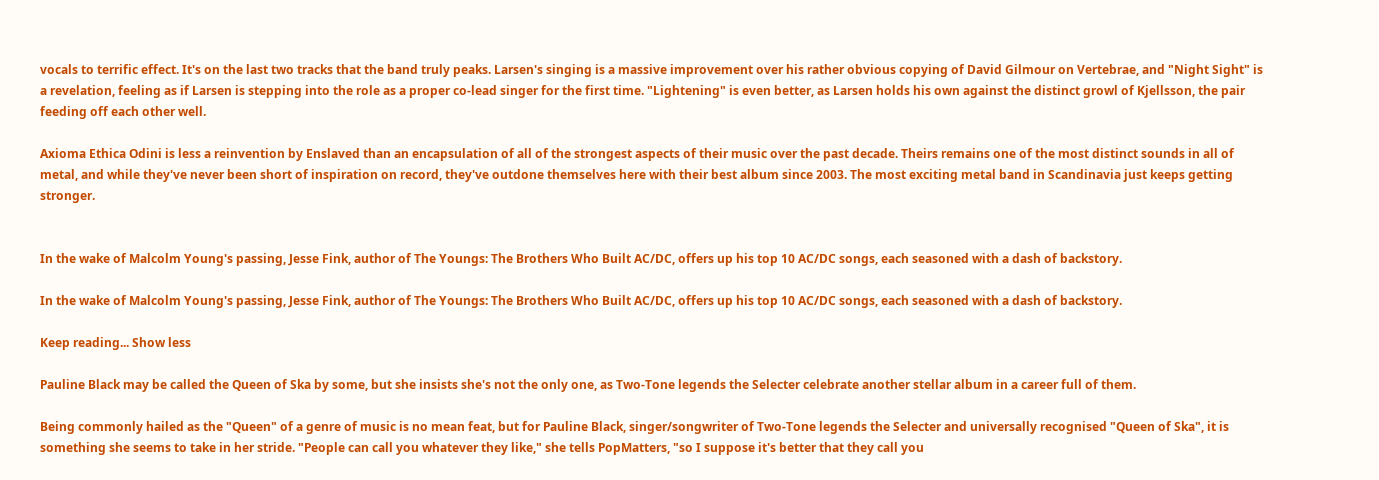vocals to terrific effect. It's on the last two tracks that the band truly peaks. Larsen's singing is a massive improvement over his rather obvious copying of David Gilmour on Vertebrae, and "Night Sight" is a revelation, feeling as if Larsen is stepping into the role as a proper co-lead singer for the first time. "Lightening" is even better, as Larsen holds his own against the distinct growl of Kjellsson, the pair feeding off each other well.

Axioma Ethica Odini is less a reinvention by Enslaved than an encapsulation of all of the strongest aspects of their music over the past decade. Theirs remains one of the most distinct sounds in all of metal, and while they've never been short of inspiration on record, they've outdone themselves here with their best album since 2003. The most exciting metal band in Scandinavia just keeps getting stronger.


In the wake of Malcolm Young's passing, Jesse Fink, author of The Youngs: The Brothers Who Built AC/DC, offers up his top 10 AC/DC songs, each seasoned with a dash of backstory.

In the wake of Malcolm Young's passing, Jesse Fink, author of The Youngs: The Brothers Who Built AC/DC, offers up his top 10 AC/DC songs, each seasoned with a dash of backstory.

Keep reading... Show less

Pauline Black may be called the Queen of Ska by some, but she insists she's not the only one, as Two-Tone legends the Selecter celebrate another stellar album in a career full of them.

Being commonly hailed as the "Queen" of a genre of music is no mean feat, but for Pauline Black, singer/songwriter of Two-Tone legends the Selecter and universally recognised "Queen of Ska", it is something she seems to take in her stride. "People can call you whatever they like," she tells PopMatters, "so I suppose it's better that they call you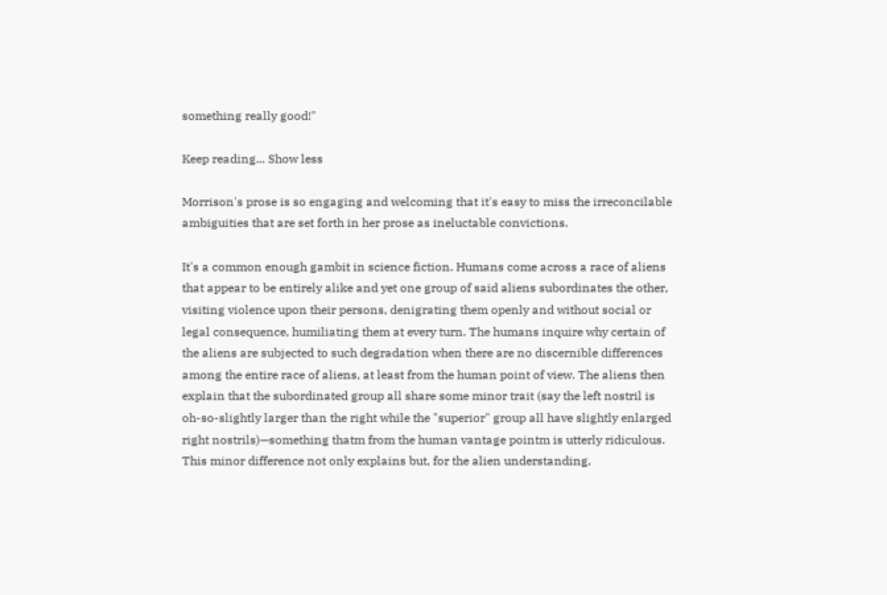something really good!"

Keep reading... Show less

Morrison's prose is so engaging and welcoming that it's easy to miss the irreconcilable ambiguities that are set forth in her prose as ineluctable convictions.

It's a common enough gambit in science fiction. Humans come across a race of aliens that appear to be entirely alike and yet one group of said aliens subordinates the other, visiting violence upon their persons, denigrating them openly and without social or legal consequence, humiliating them at every turn. The humans inquire why certain of the aliens are subjected to such degradation when there are no discernible differences among the entire race of aliens, at least from the human point of view. The aliens then explain that the subordinated group all share some minor trait (say the left nostril is oh-so-slightly larger than the right while the "superior" group all have slightly enlarged right nostrils)—something thatm from the human vantage pointm is utterly ridiculous. This minor difference not only explains but, for the alien understanding,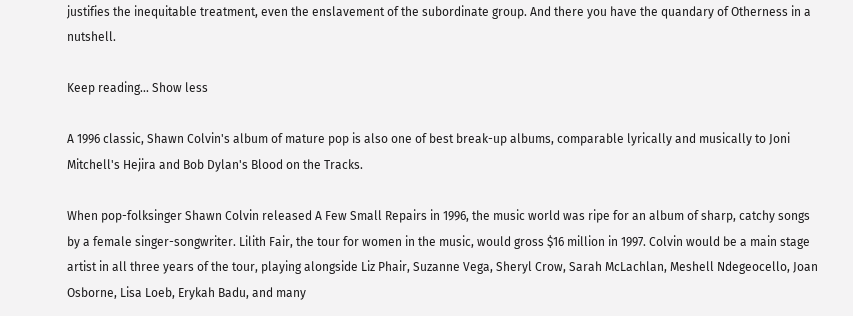justifies the inequitable treatment, even the enslavement of the subordinate group. And there you have the quandary of Otherness in a nutshell.

Keep reading... Show less

A 1996 classic, Shawn Colvin's album of mature pop is also one of best break-up albums, comparable lyrically and musically to Joni Mitchell's Hejira and Bob Dylan's Blood on the Tracks.

When pop-folksinger Shawn Colvin released A Few Small Repairs in 1996, the music world was ripe for an album of sharp, catchy songs by a female singer-songwriter. Lilith Fair, the tour for women in the music, would gross $16 million in 1997. Colvin would be a main stage artist in all three years of the tour, playing alongside Liz Phair, Suzanne Vega, Sheryl Crow, Sarah McLachlan, Meshell Ndegeocello, Joan Osborne, Lisa Loeb, Erykah Badu, and many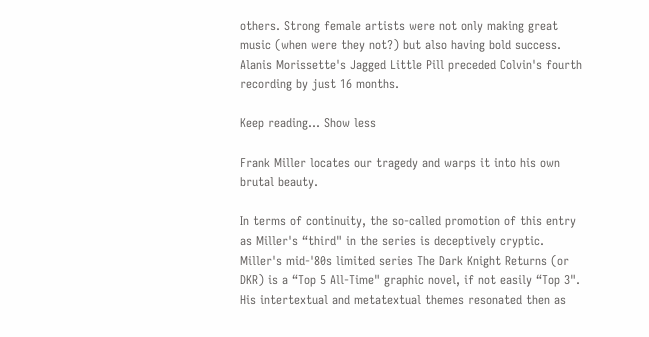others. Strong female artists were not only making great music (when were they not?) but also having bold success. Alanis Morissette's Jagged Little Pill preceded Colvin's fourth recording by just 16 months.

Keep reading... Show less

Frank Miller locates our tragedy and warps it into his own brutal beauty.

In terms of continuity, the so-called promotion of this entry as Miller's “third" in the series is deceptively cryptic. Miller's mid-'80s limited series The Dark Knight Returns (or DKR) is a “Top 5 All-Time" graphic novel, if not easily “Top 3". His intertextual and metatextual themes resonated then as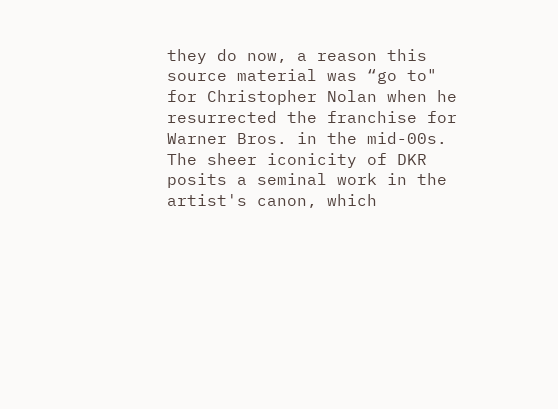they do now, a reason this source material was “go to" for Christopher Nolan when he resurrected the franchise for Warner Bros. in the mid-00s. The sheer iconicity of DKR posits a seminal work in the artist's canon, which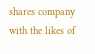shares company with the likes of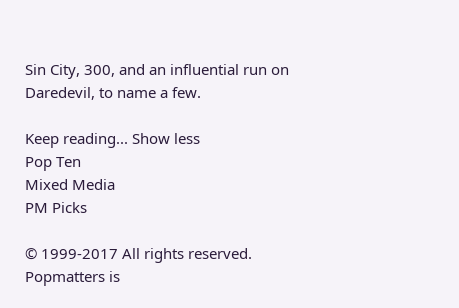Sin City, 300, and an influential run on Daredevil, to name a few.

Keep reading... Show less
Pop Ten
Mixed Media
PM Picks

© 1999-2017 All rights reserved.
Popmatters is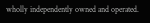wholly independently owned and operated.